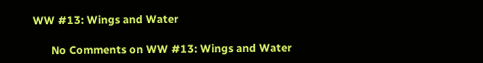WW #13: Wings and Water

      No Comments on WW #13: Wings and Water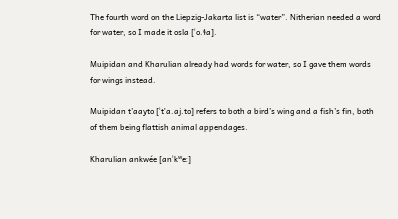The fourth word on the Liepzig-Jakarta list is “water”. Nitherian needed a word for water, so I made it osla [ˈo.ɬa].

Muipidan and Kharulian already had words for water, so I gave them words for wings instead.

Muipidan t’aayto [ˈtʼa.aj.to] refers to both a bird’s wing and a fish’s fin, both of them being flattish animal appendages.

Kharulian ankwée [anˈkʷeː]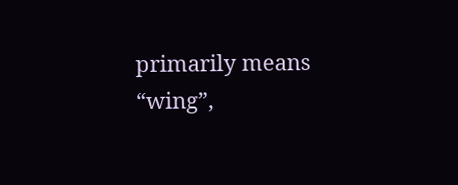primarily means “wing”,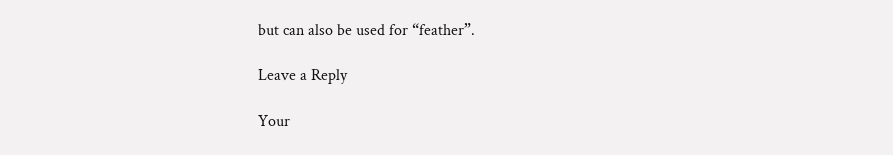but can also be used for “feather”.

Leave a Reply

Your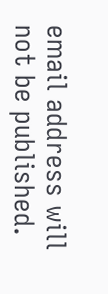email address will not be published.